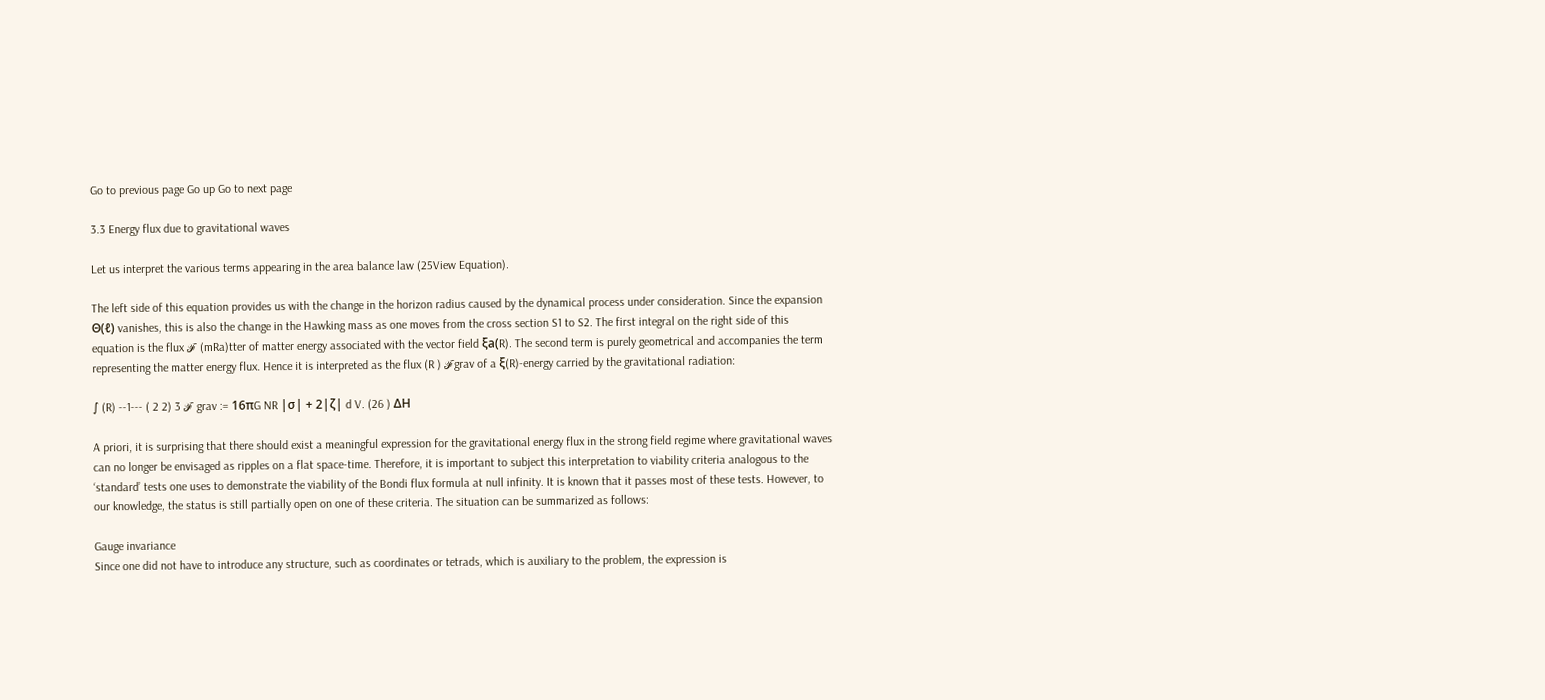Go to previous page Go up Go to next page

3.3 Energy flux due to gravitational waves

Let us interpret the various terms appearing in the area balance law (25View Equation).

The left side of this equation provides us with the change in the horizon radius caused by the dynamical process under consideration. Since the expansion Θ(ℓ) vanishes, this is also the change in the Hawking mass as one moves from the cross section S1 to S2. The first integral on the right side of this equation is the flux ℱ (mRa)tter of matter energy associated with the vector field ξa(R). The second term is purely geometrical and accompanies the term representing the matter energy flux. Hence it is interpreted as the flux (R ) ℱgrav of a ξ(R)-energy carried by the gravitational radiation:

∫ (R) --1--- ( 2 2) 3 ℱ grav := 16πG NR |σ| + 2|ζ| d V. (26 ) ΔH

A priori, it is surprising that there should exist a meaningful expression for the gravitational energy flux in the strong field regime where gravitational waves can no longer be envisaged as ripples on a flat space-time. Therefore, it is important to subject this interpretation to viability criteria analogous to the ‘standard’ tests one uses to demonstrate the viability of the Bondi flux formula at null infinity. It is known that it passes most of these tests. However, to our knowledge, the status is still partially open on one of these criteria. The situation can be summarized as follows:

Gauge invariance
Since one did not have to introduce any structure, such as coordinates or tetrads, which is auxiliary to the problem, the expression is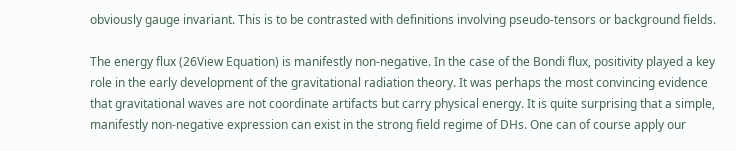obviously gauge invariant. This is to be contrasted with definitions involving pseudo-tensors or background fields.

The energy flux (26View Equation) is manifestly non-negative. In the case of the Bondi flux, positivity played a key role in the early development of the gravitational radiation theory. It was perhaps the most convincing evidence that gravitational waves are not coordinate artifacts but carry physical energy. It is quite surprising that a simple, manifestly non-negative expression can exist in the strong field regime of DHs. One can of course apply our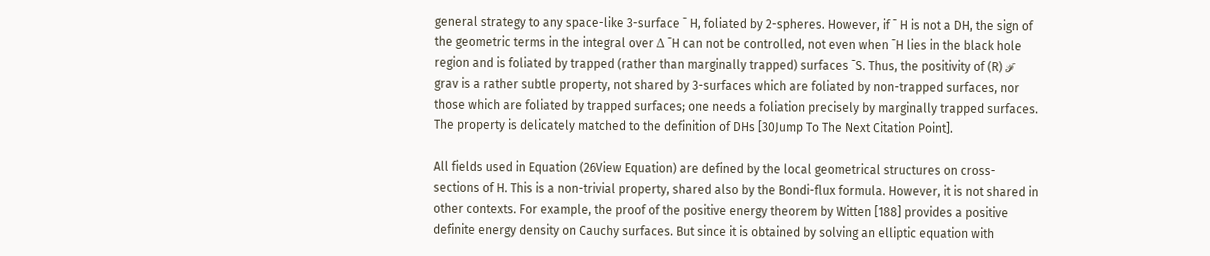general strategy to any space-like 3-surface ¯ H, foliated by 2-spheres. However, if ¯ H is not a DH, the sign of the geometric terms in the integral over Δ ¯H can not be controlled, not even when ¯H lies in the black hole region and is foliated by trapped (rather than marginally trapped) surfaces ¯S. Thus, the positivity of (R) ℱ grav is a rather subtle property, not shared by 3-surfaces which are foliated by non-trapped surfaces, nor those which are foliated by trapped surfaces; one needs a foliation precisely by marginally trapped surfaces. The property is delicately matched to the definition of DHs [30Jump To The Next Citation Point].

All fields used in Equation (26View Equation) are defined by the local geometrical structures on cross-sections of H. This is a non-trivial property, shared also by the Bondi-flux formula. However, it is not shared in other contexts. For example, the proof of the positive energy theorem by Witten [188] provides a positive definite energy density on Cauchy surfaces. But since it is obtained by solving an elliptic equation with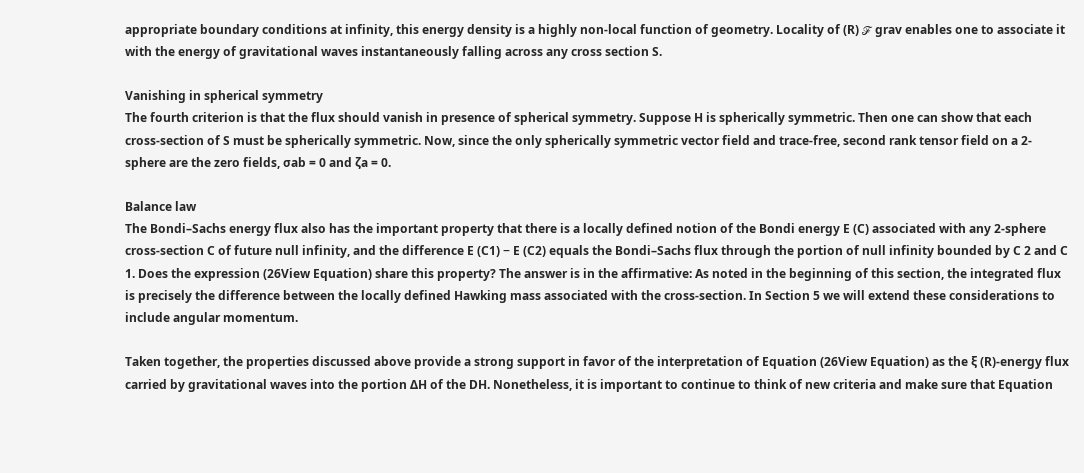appropriate boundary conditions at infinity, this energy density is a highly non-local function of geometry. Locality of (R) ℱ grav enables one to associate it with the energy of gravitational waves instantaneously falling across any cross section S.

Vanishing in spherical symmetry
The fourth criterion is that the flux should vanish in presence of spherical symmetry. Suppose H is spherically symmetric. Then one can show that each cross-section of S must be spherically symmetric. Now, since the only spherically symmetric vector field and trace-free, second rank tensor field on a 2-sphere are the zero fields, σab = 0 and ζa = 0.

Balance law
The Bondi–Sachs energy flux also has the important property that there is a locally defined notion of the Bondi energy E (C) associated with any 2-sphere cross-section C of future null infinity, and the difference E (C1) − E (C2) equals the Bondi–Sachs flux through the portion of null infinity bounded by C 2 and C 1. Does the expression (26View Equation) share this property? The answer is in the affirmative: As noted in the beginning of this section, the integrated flux is precisely the difference between the locally defined Hawking mass associated with the cross-section. In Section 5 we will extend these considerations to include angular momentum.

Taken together, the properties discussed above provide a strong support in favor of the interpretation of Equation (26View Equation) as the ξ (R)-energy flux carried by gravitational waves into the portion ΔH of the DH. Nonetheless, it is important to continue to think of new criteria and make sure that Equation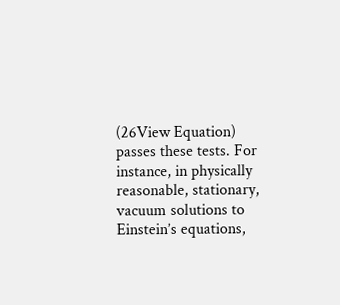(26View Equation) passes these tests. For instance, in physically reasonable, stationary, vacuum solutions to Einstein’s equations,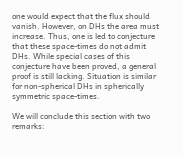one would expect that the flux should vanish. However, on DHs the area must increase. Thus, one is led to conjecture that these space-times do not admit DHs. While special cases of this conjecture have been proved, a general proof is still lacking. Situation is similar for non-spherical DHs in spherically symmetric space-times.

We will conclude this section with two remarks: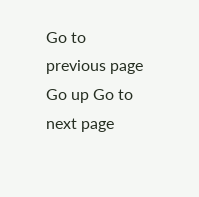Go to previous page Go up Go to next page